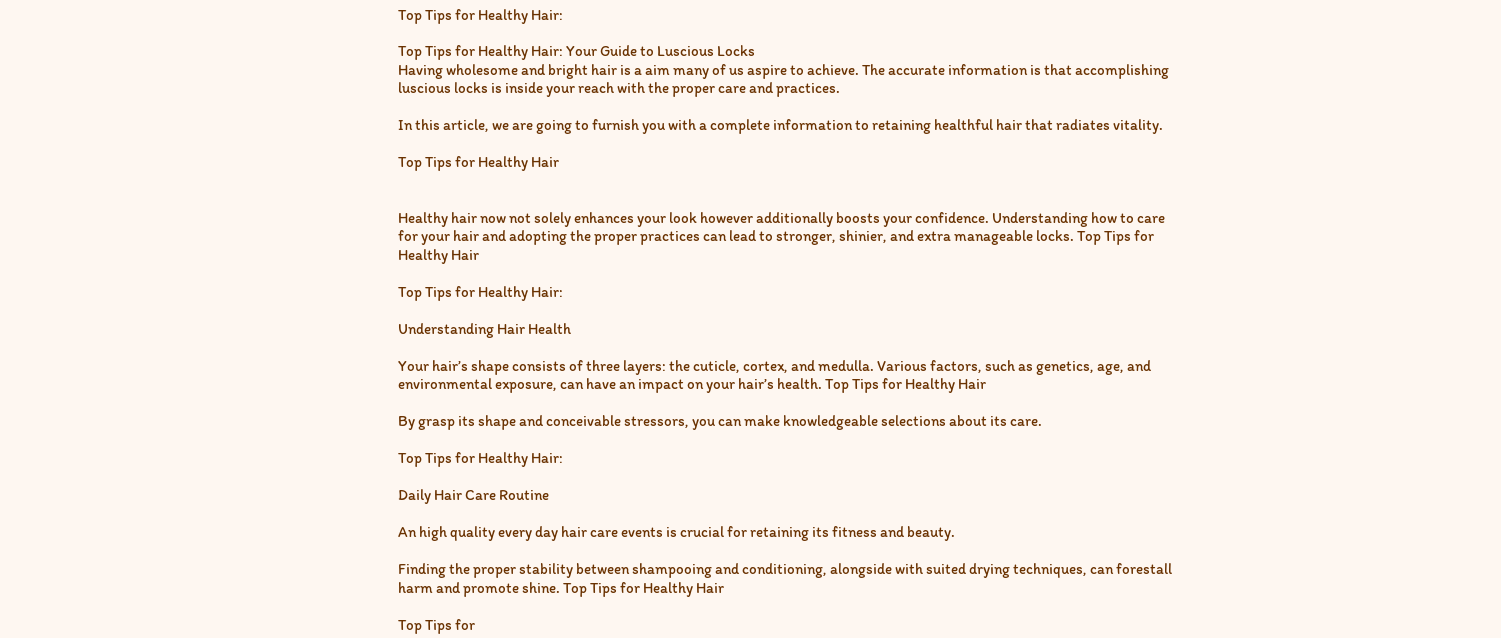Top Tips for Healthy Hair:

Top Tips for Healthy Hair: Your Guide to Luscious Locks
Having wholesome and bright hair is a aim many of us aspire to achieve. The accurate information is that accomplishing luscious locks is inside your reach with the proper care and practices.

In this article, we are going to furnish you with a complete information to retaining healthful hair that radiates vitality.

Top Tips for Healthy Hair


Healthy hair now not solely enhances your look however additionally boosts your confidence. Understanding how to care for your hair and adopting the proper practices can lead to stronger, shinier, and extra manageable locks. Top Tips for Healthy Hair

Top Tips for Healthy Hair:

Understanding Hair Health

Your hair’s shape consists of three layers: the cuticle, cortex, and medulla. Various factors, such as genetics, age, and environmental exposure, can have an impact on your hair’s health. Top Tips for Healthy Hair

By grasp its shape and conceivable stressors, you can make knowledgeable selections about its care.

Top Tips for Healthy Hair:

Daily Hair Care Routine

An high quality every day hair care events is crucial for retaining its fitness and beauty.

Finding the proper stability between shampooing and conditioning, alongside with suited drying techniques, can forestall harm and promote shine. Top Tips for Healthy Hair

Top Tips for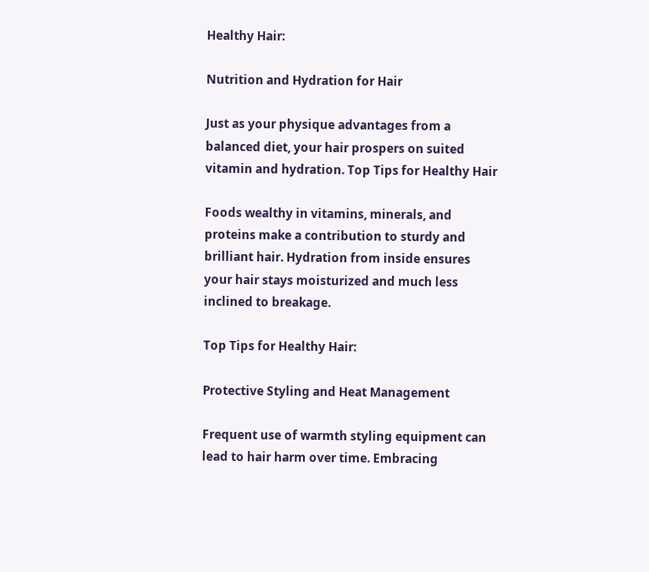Healthy Hair:

Nutrition and Hydration for Hair

Just as your physique advantages from a balanced diet, your hair prospers on suited vitamin and hydration. Top Tips for Healthy Hair

Foods wealthy in vitamins, minerals, and proteins make a contribution to sturdy and brilliant hair. Hydration from inside ensures your hair stays moisturized and much less inclined to breakage.

Top Tips for Healthy Hair:

Protective Styling and Heat Management

Frequent use of warmth styling equipment can lead to hair harm over time. Embracing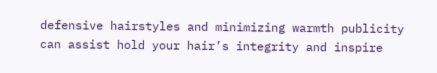defensive hairstyles and minimizing warmth publicity can assist hold your hair’s integrity and inspire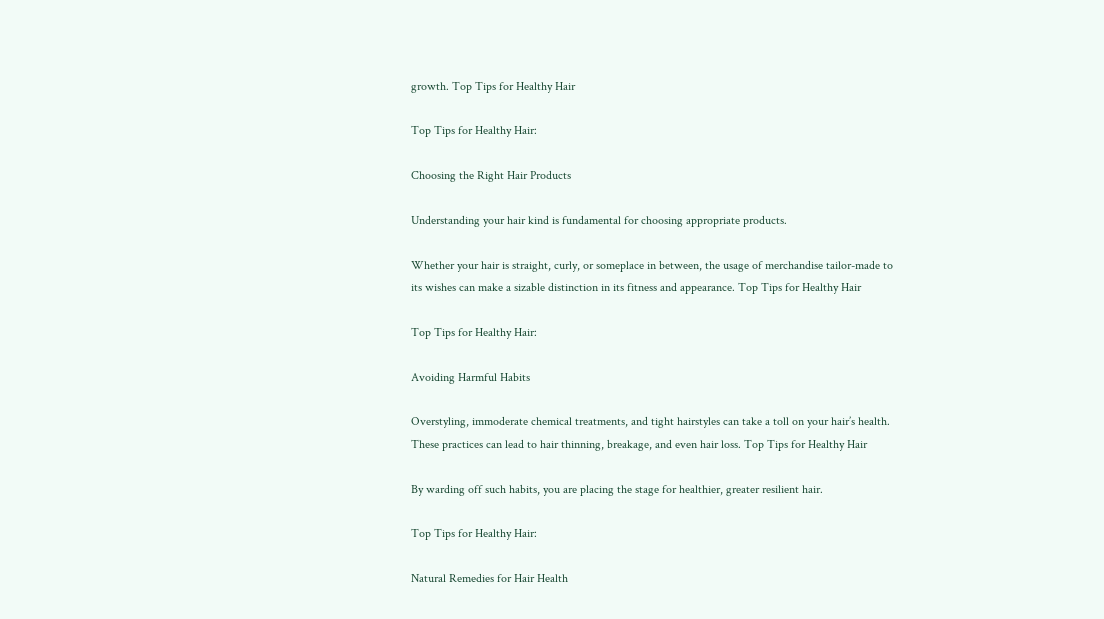growth. Top Tips for Healthy Hair

Top Tips for Healthy Hair:

Choosing the Right Hair Products

Understanding your hair kind is fundamental for choosing appropriate products.

Whether your hair is straight, curly, or someplace in between, the usage of merchandise tailor-made to its wishes can make a sizable distinction in its fitness and appearance. Top Tips for Healthy Hair

Top Tips for Healthy Hair:

Avoiding Harmful Habits

Overstyling, immoderate chemical treatments, and tight hairstyles can take a toll on your hair’s health. These practices can lead to hair thinning, breakage, and even hair loss. Top Tips for Healthy Hair

By warding off such habits, you are placing the stage for healthier, greater resilient hair.

Top Tips for Healthy Hair:

Natural Remedies for Hair Health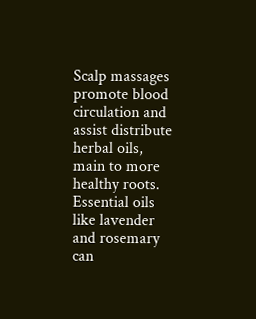Scalp massages promote blood circulation and assist distribute herbal oils, main to more healthy roots. Essential oils like lavender and rosemary can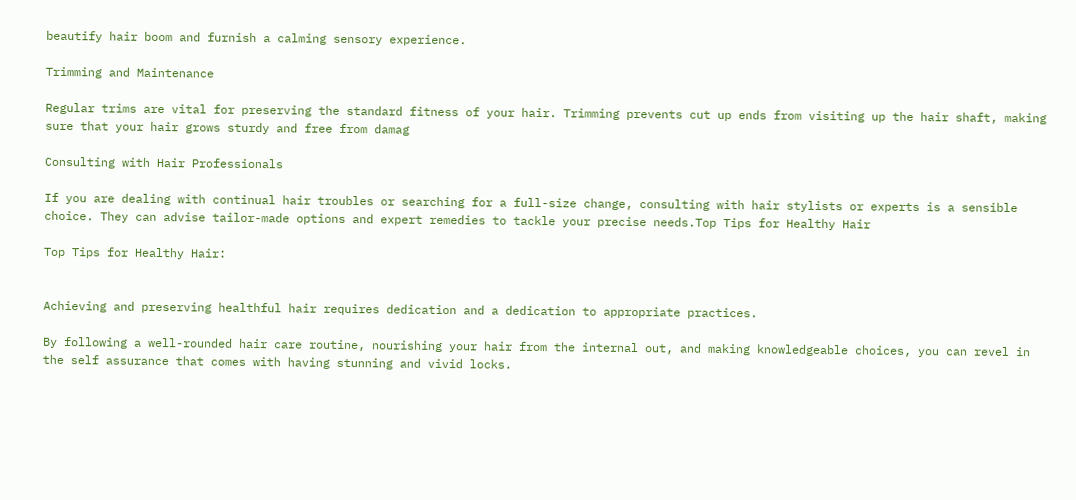beautify hair boom and furnish a calming sensory experience.

Trimming and Maintenance

Regular trims are vital for preserving the standard fitness of your hair. Trimming prevents cut up ends from visiting up the hair shaft, making sure that your hair grows sturdy and free from damag

Consulting with Hair Professionals

If you are dealing with continual hair troubles or searching for a full-size change, consulting with hair stylists or experts is a sensible choice. They can advise tailor-made options and expert remedies to tackle your precise needs.Top Tips for Healthy Hair

Top Tips for Healthy Hair:


Achieving and preserving healthful hair requires dedication and a dedication to appropriate practices.

By following a well-rounded hair care routine, nourishing your hair from the internal out, and making knowledgeable choices, you can revel in the self assurance that comes with having stunning and vivid locks.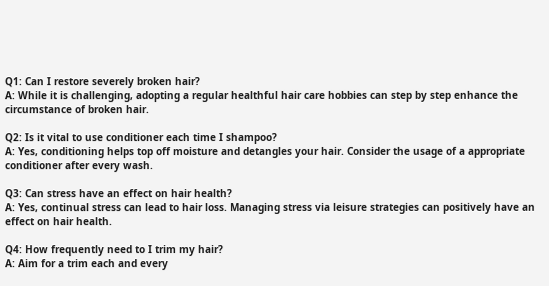Q1: Can I restore severely broken hair?
A: While it is challenging, adopting a regular healthful hair care hobbies can step by step enhance the circumstance of broken hair.

Q2: Is it vital to use conditioner each time I shampoo?
A: Yes, conditioning helps top off moisture and detangles your hair. Consider the usage of a appropriate conditioner after every wash.

Q3: Can stress have an effect on hair health?
A: Yes, continual stress can lead to hair loss. Managing stress via leisure strategies can positively have an effect on hair health.

Q4: How frequently need to I trim my hair?
A: Aim for a trim each and every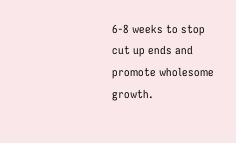6-8 weeks to stop cut up ends and promote wholesome growth.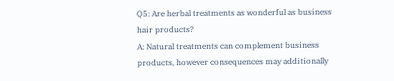Q5: Are herbal treatments as wonderful as business hair products?
A: Natural treatments can complement business products, however consequences may additionally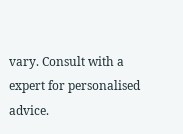vary. Consult with a expert for personalised advice.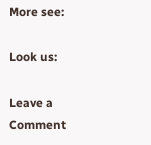More see:

Look us:

Leave a Comment